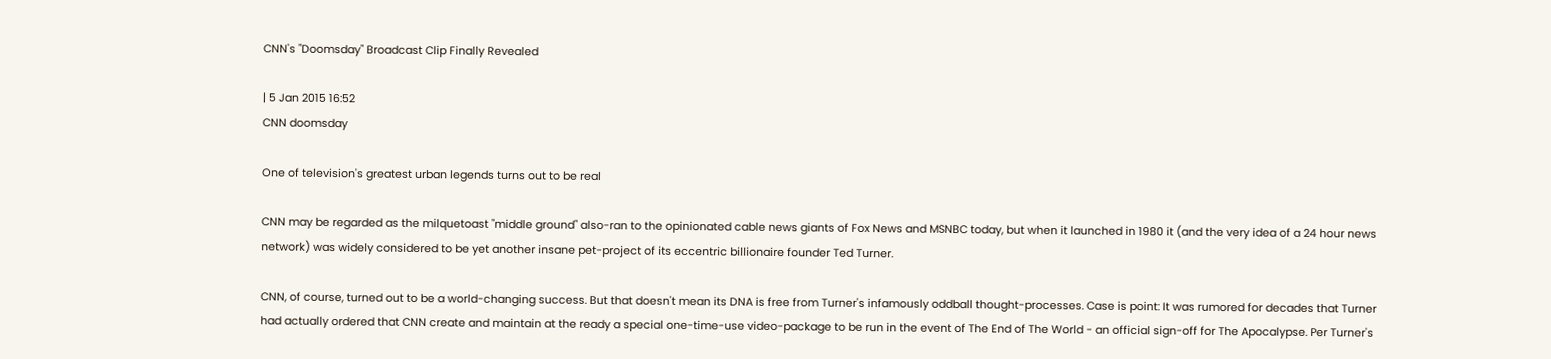CNN's "Doomsday" Broadcast Clip Finally Revealed

| 5 Jan 2015 16:52
CNN doomsday

One of television's greatest urban legends turns out to be real

CNN may be regarded as the milquetoast "middle ground" also-ran to the opinionated cable news giants of Fox News and MSNBC today, but when it launched in 1980 it (and the very idea of a 24 hour news network) was widely considered to be yet another insane pet-project of its eccentric billionaire founder Ted Turner.

CNN, of course, turned out to be a world-changing success. But that doesn't mean its DNA is free from Turner's infamously oddball thought-processes. Case is point: It was rumored for decades that Turner had actually ordered that CNN create and maintain at the ready a special one-time-use video-package to be run in the event of The End of The World - an official sign-off for The Apocalypse. Per Turner's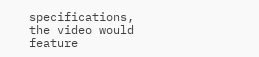specifications, the video would feature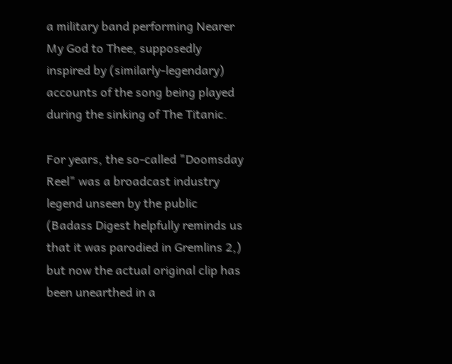a military band performing Nearer My God to Thee, supposedly inspired by (similarly-legendary) accounts of the song being played during the sinking of The Titanic.

For years, the so-called "Doomsday Reel" was a broadcast industry legend unseen by the public (Badass Digest helpfully reminds us that it was parodied in Gremlins 2,) but now the actual original clip has been unearthed in a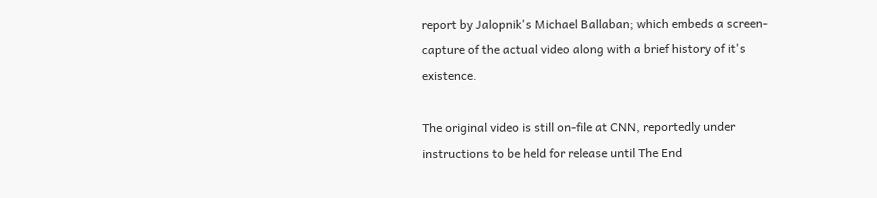report by Jalopnik's Michael Ballaban; which embeds a screen-capture of the actual video along with a brief history of it's existence.

The original video is still on-file at CNN, reportedly under instructions to be held for release until The End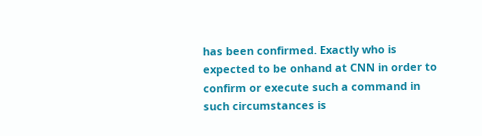has been confirmed. Exactly who is expected to be onhand at CNN in order to confirm or execute such a command in such circumstances is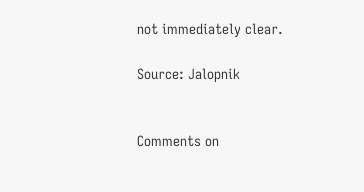not immediately clear.

Source: Jalopnik


Comments on